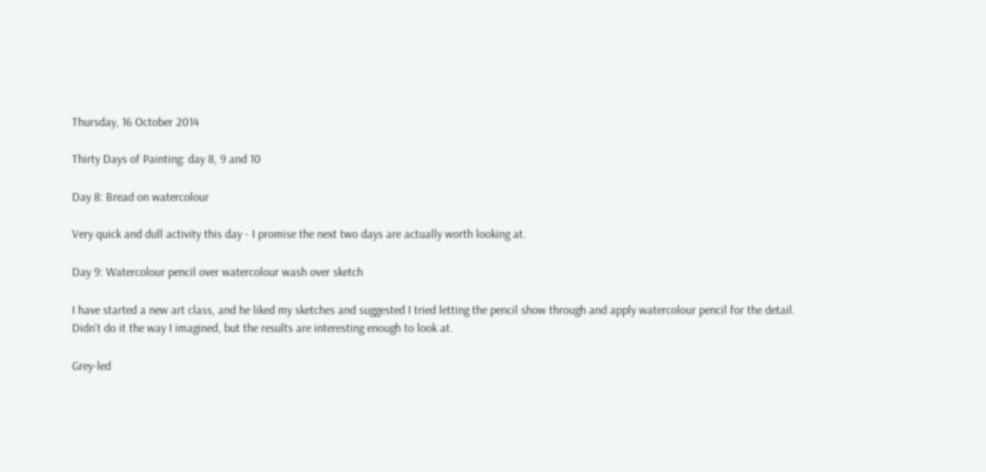Thursday, 16 October 2014

Thirty Days of Painting: day 8, 9 and 10

Day 8: Bread on watercolour

Very quick and dull activity this day - I promise the next two days are actually worth looking at.

Day 9: Watercolour pencil over watercolour wash over sketch

I have started a new art class, and he liked my sketches and suggested I tried letting the pencil show through and apply watercolour pencil for the detail. Didn't do it the way I imagined, but the results are interesting enough to look at.

Grey-led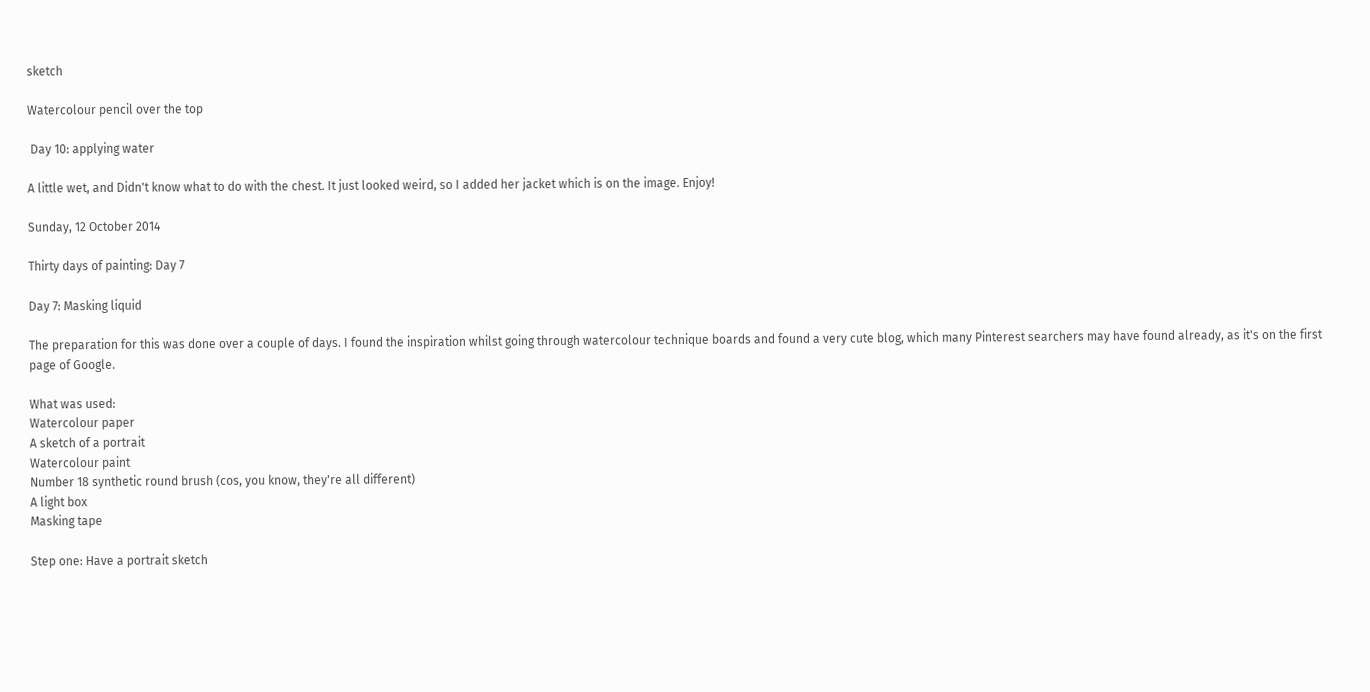sketch

Watercolour pencil over the top

 Day 10: applying water

A little wet, and Didn't know what to do with the chest. It just looked weird, so I added her jacket which is on the image. Enjoy!

Sunday, 12 October 2014

Thirty days of painting: Day 7

Day 7: Masking liquid

The preparation for this was done over a couple of days. I found the inspiration whilst going through watercolour technique boards and found a very cute blog, which many Pinterest searchers may have found already, as it's on the first page of Google.

What was used:
Watercolour paper
A sketch of a portrait
Watercolour paint
Number 18 synthetic round brush (cos, you know, they're all different)
A light box
Masking tape

Step one: Have a portrait sketch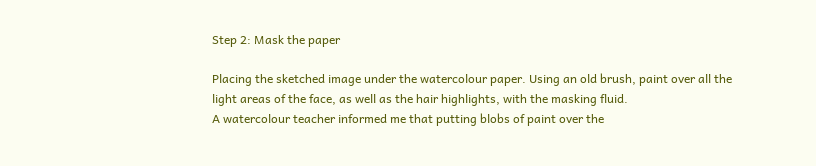Step 2: Mask the paper

Placing the sketched image under the watercolour paper. Using an old brush, paint over all the light areas of the face, as well as the hair highlights, with the masking fluid.
A watercolour teacher informed me that putting blobs of paint over the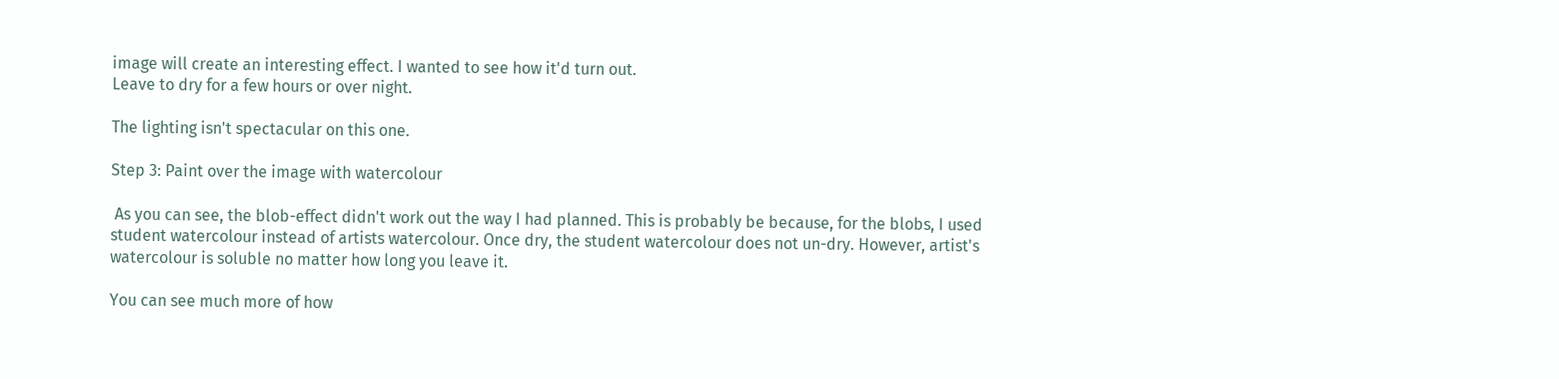image will create an interesting effect. I wanted to see how it'd turn out.
Leave to dry for a few hours or over night.

The lighting isn't spectacular on this one.

Step 3: Paint over the image with watercolour

 As you can see, the blob-effect didn't work out the way I had planned. This is probably be because, for the blobs, I used student watercolour instead of artists watercolour. Once dry, the student watercolour does not un-dry. However, artist's watercolour is soluble no matter how long you leave it.

You can see much more of how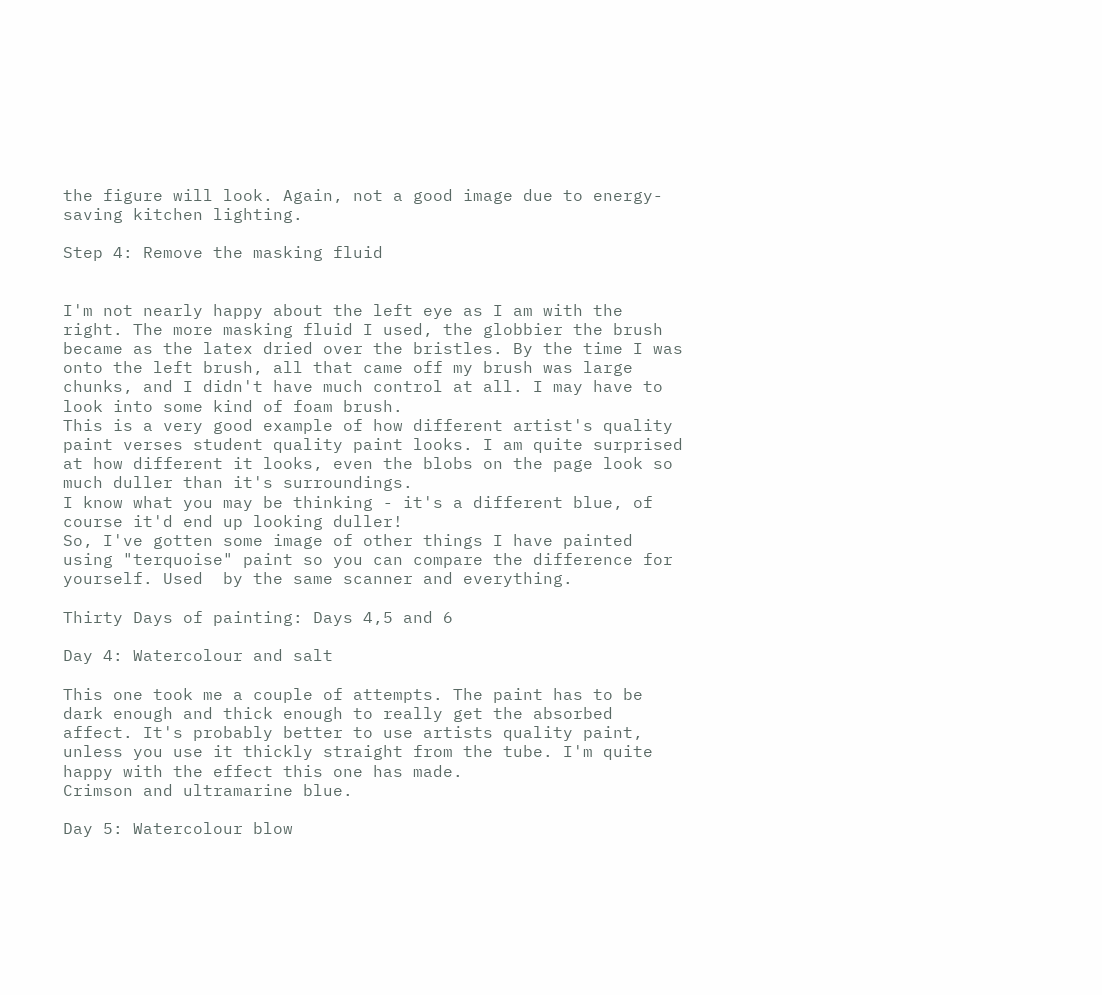the figure will look. Again, not a good image due to energy-saving kitchen lighting.

Step 4: Remove the masking fluid


I'm not nearly happy about the left eye as I am with the right. The more masking fluid I used, the globbier the brush became as the latex dried over the bristles. By the time I was onto the left brush, all that came off my brush was large chunks, and I didn't have much control at all. I may have to look into some kind of foam brush.
This is a very good example of how different artist's quality paint verses student quality paint looks. I am quite surprised at how different it looks, even the blobs on the page look so much duller than it's surroundings.
I know what you may be thinking - it's a different blue, of course it'd end up looking duller!
So, I've gotten some image of other things I have painted using "terquoise" paint so you can compare the difference for yourself. Used  by the same scanner and everything.

Thirty Days of painting: Days 4,5 and 6

Day 4: Watercolour and salt

This one took me a couple of attempts. The paint has to be dark enough and thick enough to really get the absorbed affect. It's probably better to use artists quality paint, unless you use it thickly straight from the tube. I'm quite happy with the effect this one has made.
Crimson and ultramarine blue.

Day 5: Watercolour blow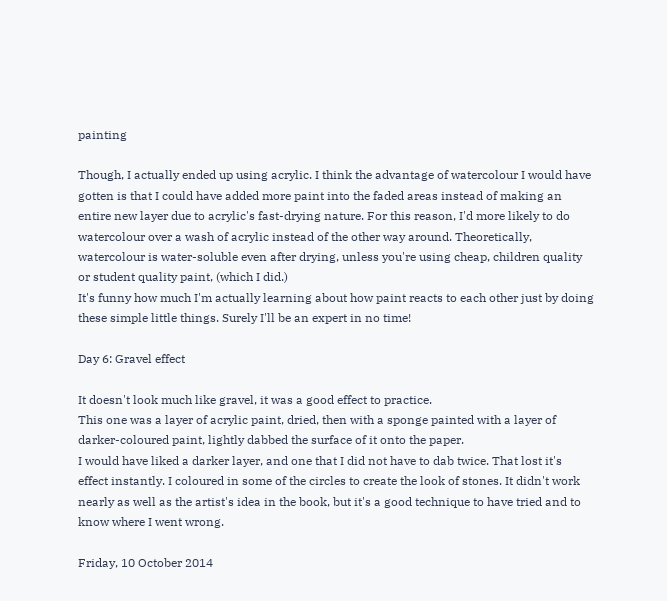painting

Though, I actually ended up using acrylic. I think the advantage of watercolour I would have gotten is that I could have added more paint into the faded areas instead of making an entire new layer due to acrylic's fast-drying nature. For this reason, I'd more likely to do watercolour over a wash of acrylic instead of the other way around. Theoretically, watercolour is water-soluble even after drying, unless you're using cheap, children quality or student quality paint, (which I did.)
It's funny how much I'm actually learning about how paint reacts to each other just by doing these simple little things. Surely I'll be an expert in no time!

Day 6: Gravel effect

It doesn't look much like gravel, it was a good effect to practice.
This one was a layer of acrylic paint, dried, then with a sponge painted with a layer of darker-coloured paint, lightly dabbed the surface of it onto the paper.
I would have liked a darker layer, and one that I did not have to dab twice. That lost it's effect instantly. I coloured in some of the circles to create the look of stones. It didn't work nearly as well as the artist's idea in the book, but it's a good technique to have tried and to know where I went wrong.

Friday, 10 October 2014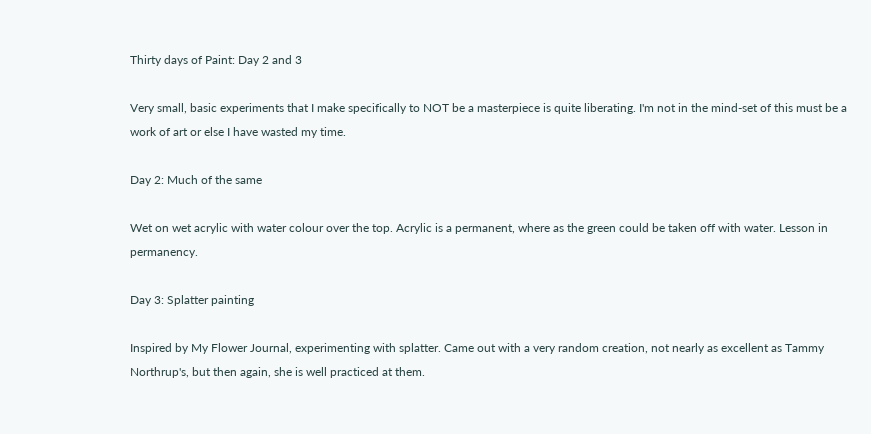Thirty days of Paint: Day 2 and 3

Very small, basic experiments that I make specifically to NOT be a masterpiece is quite liberating. I'm not in the mind-set of this must be a work of art or else I have wasted my time.

Day 2: Much of the same

Wet on wet acrylic with water colour over the top. Acrylic is a permanent, where as the green could be taken off with water. Lesson in permanency.

Day 3: Splatter painting

Inspired by My Flower Journal, experimenting with splatter. Came out with a very random creation, not nearly as excellent as Tammy Northrup's, but then again, she is well practiced at them.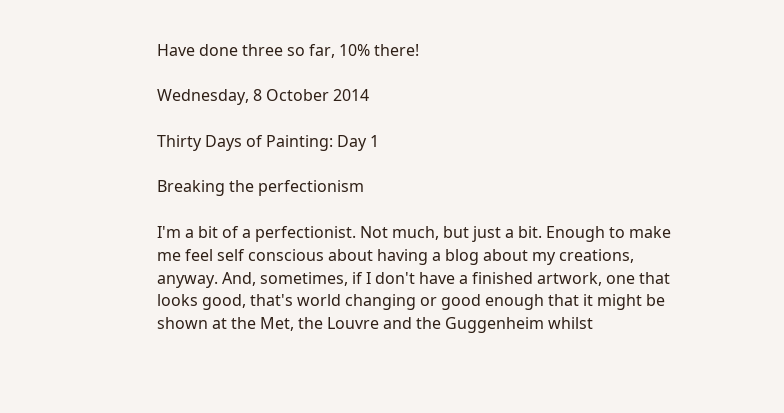Have done three so far, 10% there!

Wednesday, 8 October 2014

Thirty Days of Painting: Day 1

Breaking the perfectionism

I'm a bit of a perfectionist. Not much, but just a bit. Enough to make me feel self conscious about having a blog about my creations, anyway. And, sometimes, if I don't have a finished artwork, one that looks good, that's world changing or good enough that it might be shown at the Met, the Louvre and the Guggenheim whilst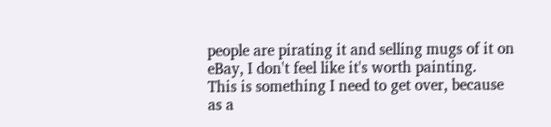people are pirating it and selling mugs of it on eBay, I don't feel like it's worth painting.
This is something I need to get over, because as a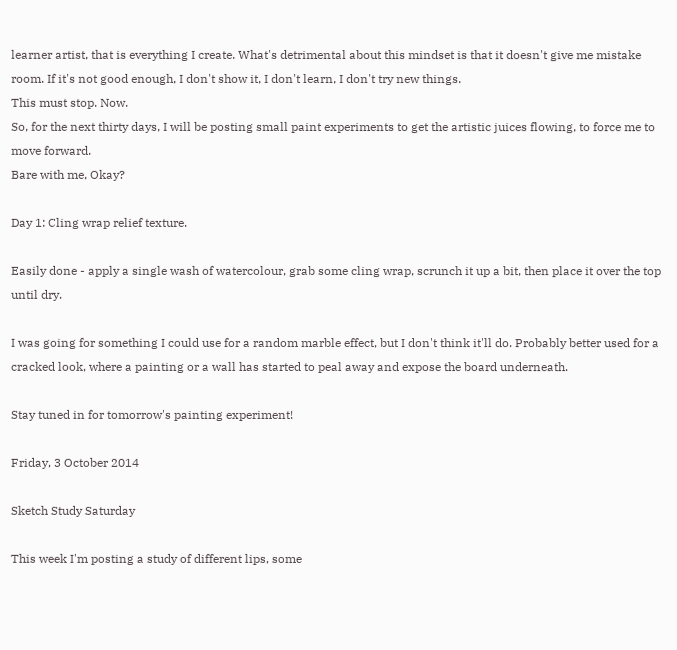learner artist, that is everything I create. What's detrimental about this mindset is that it doesn't give me mistake room. If it's not good enough, I don't show it, I don't learn, I don't try new things.
This must stop. Now.
So, for the next thirty days, I will be posting small paint experiments to get the artistic juices flowing, to force me to move forward.
Bare with me, Okay?

Day 1: Cling wrap relief texture.

Easily done - apply a single wash of watercolour, grab some cling wrap, scrunch it up a bit, then place it over the top until dry.

I was going for something I could use for a random marble effect, but I don't think it'll do. Probably better used for a cracked look, where a painting or a wall has started to peal away and expose the board underneath.

Stay tuned in for tomorrow's painting experiment!

Friday, 3 October 2014

Sketch Study Saturday

This week I'm posting a study of different lips, some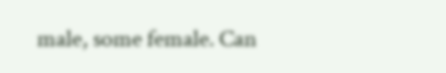male, some female. Can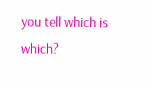you tell which is which?